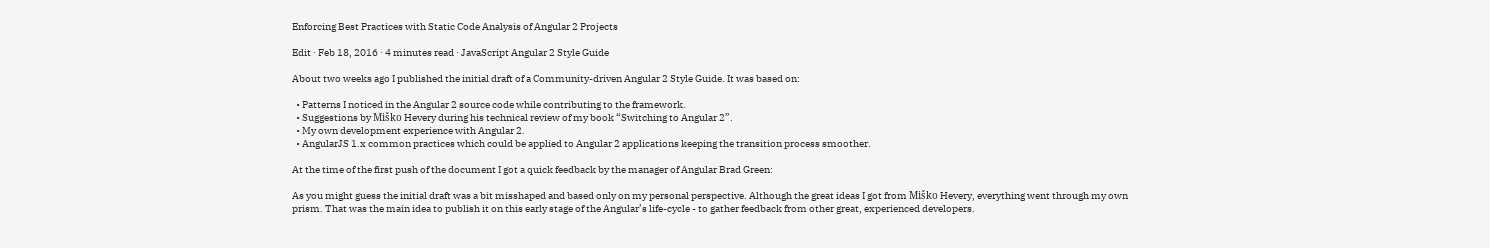Enforcing Best Practices with Static Code Analysis of Angular 2 Projects

Edit · Feb 18, 2016 · 4 minutes read · JavaScript Angular 2 Style Guide

About two weeks ago I published the initial draft of a Community-driven Angular 2 Style Guide. It was based on:

  • Patterns I noticed in the Angular 2 source code while contributing to the framework.
  • Suggestions by Miško Hevery during his technical review of my book “Switching to Angular 2”.
  • My own development experience with Angular 2.
  • AngularJS 1.x common practices which could be applied to Angular 2 applications keeping the transition process smoother.

At the time of the first push of the document I got a quick feedback by the manager of Angular Brad Green:

As you might guess the initial draft was a bit misshaped and based only on my personal perspective. Although the great ideas I got from Miško Hevery, everything went through my own prism. That was the main idea to publish it on this early stage of the Angular’s life-cycle - to gather feedback from other great, experienced developers.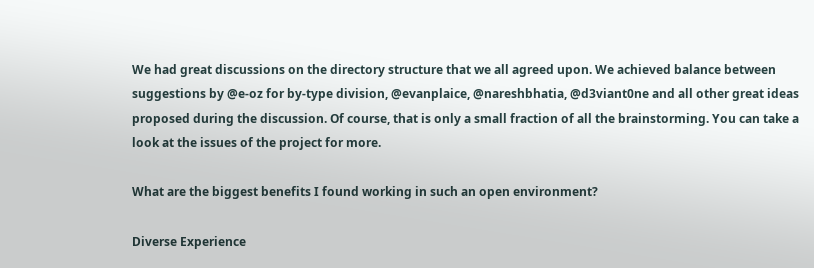We had great discussions on the directory structure that we all agreed upon. We achieved balance between suggestions by @e-oz for by-type division, @evanplaice, @nareshbhatia, @d3viant0ne and all other great ideas proposed during the discussion. Of course, that is only a small fraction of all the brainstorming. You can take a look at the issues of the project for more.

What are the biggest benefits I found working in such an open environment?

Diverse Experience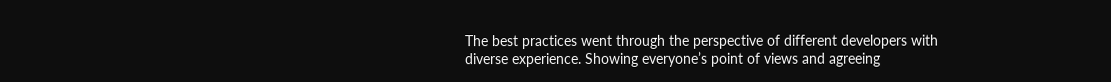The best practices went through the perspective of different developers with diverse experience. Showing everyone’s point of views and agreeing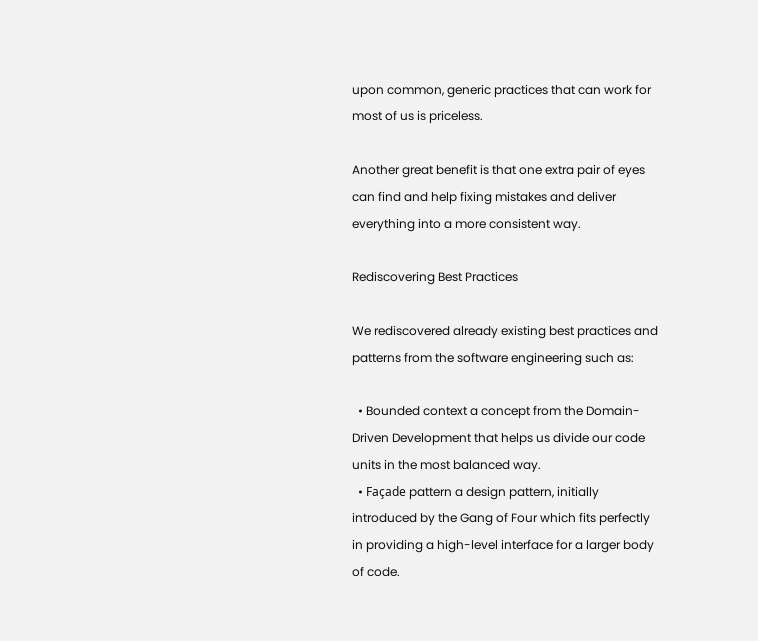upon common, generic practices that can work for most of us is priceless.

Another great benefit is that one extra pair of eyes can find and help fixing mistakes and deliver everything into a more consistent way.

Rediscovering Best Practices

We rediscovered already existing best practices and patterns from the software engineering such as:

  • Bounded context a concept from the Domain-Driven Development that helps us divide our code units in the most balanced way.
  • Façade pattern a design pattern, initially introduced by the Gang of Four which fits perfectly in providing a high-level interface for a larger body of code.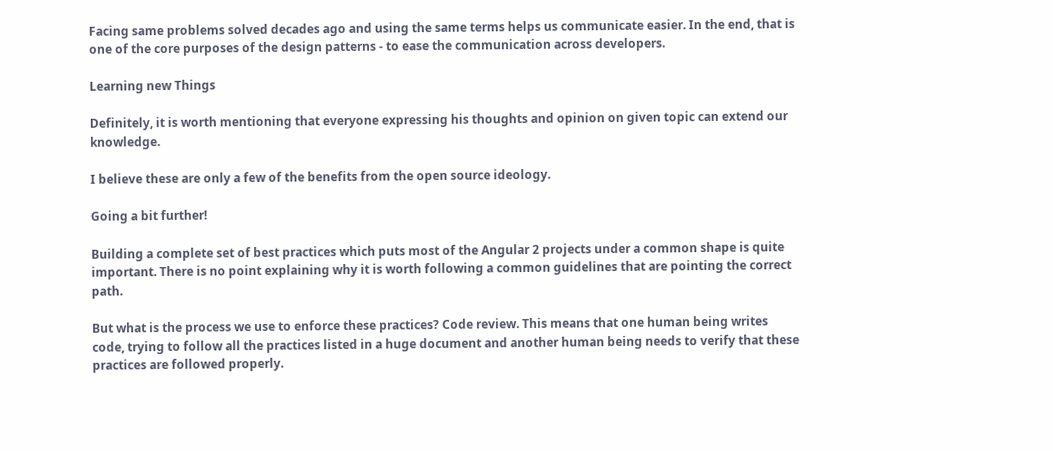Facing same problems solved decades ago and using the same terms helps us communicate easier. In the end, that is one of the core purposes of the design patterns - to ease the communication across developers.

Learning new Things

Definitely, it is worth mentioning that everyone expressing his thoughts and opinion on given topic can extend our knowledge.

I believe these are only a few of the benefits from the open source ideology.

Going a bit further!

Building a complete set of best practices which puts most of the Angular 2 projects under a common shape is quite important. There is no point explaining why it is worth following a common guidelines that are pointing the correct path.

But what is the process we use to enforce these practices? Code review. This means that one human being writes code, trying to follow all the practices listed in a huge document and another human being needs to verify that these practices are followed properly.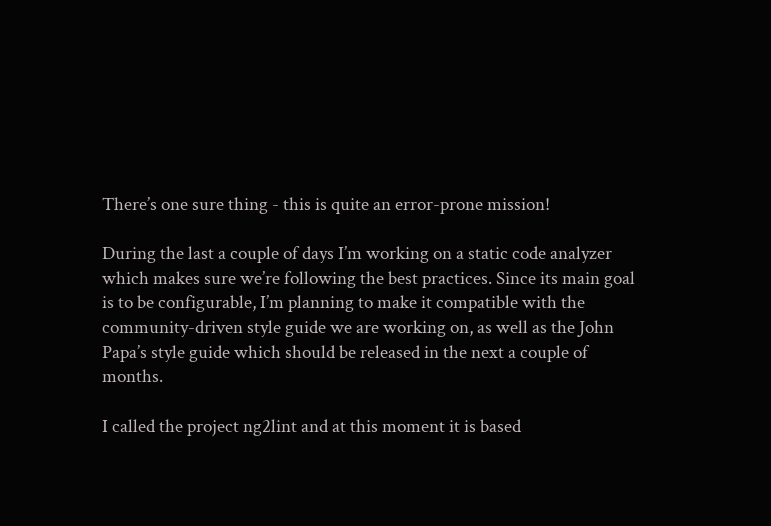There’s one sure thing - this is quite an error-prone mission!

During the last a couple of days I’m working on a static code analyzer which makes sure we’re following the best practices. Since its main goal is to be configurable, I’m planning to make it compatible with the community-driven style guide we are working on, as well as the John Papa’s style guide which should be released in the next a couple of months.

I called the project ng2lint and at this moment it is based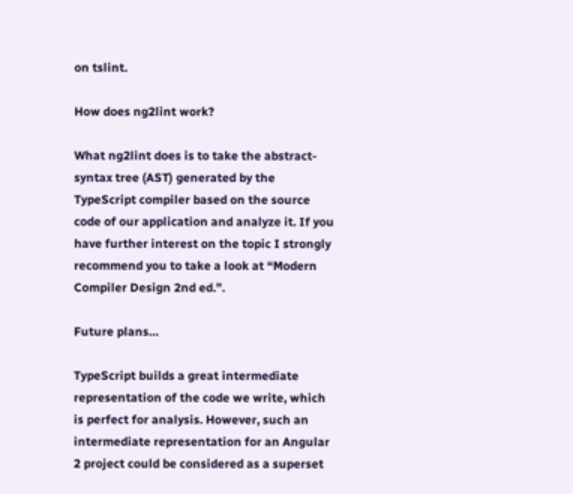on tslint.

How does ng2lint work?

What ng2lint does is to take the abstract-syntax tree (AST) generated by the TypeScript compiler based on the source code of our application and analyze it. If you have further interest on the topic I strongly recommend you to take a look at “Modern Compiler Design 2nd ed.”.

Future plans…

TypeScript builds a great intermediate representation of the code we write, which is perfect for analysis. However, such an intermediate representation for an Angular 2 project could be considered as a superset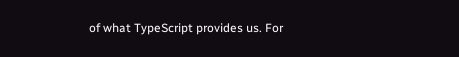of what TypeScript provides us. For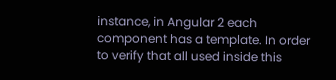instance, in Angular 2 each component has a template. In order to verify that all used inside this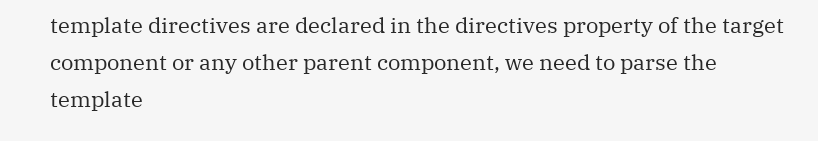template directives are declared in the directives property of the target component or any other parent component, we need to parse the template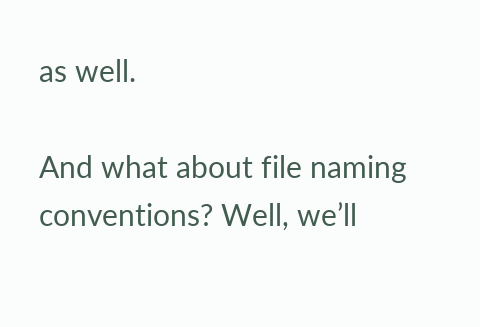as well.

And what about file naming conventions? Well, we’ll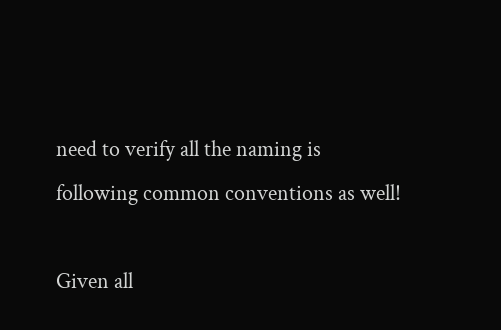need to verify all the naming is following common conventions as well!

Given all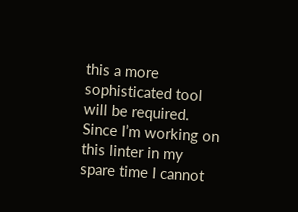this a more sophisticated tool will be required. Since I’m working on this linter in my spare time I cannot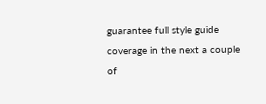guarantee full style guide coverage in the next a couple of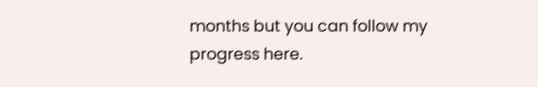months but you can follow my progress here.